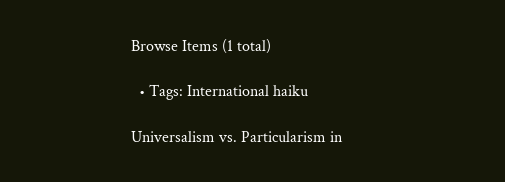Browse Items (1 total)

  • Tags: International haiku

Universalism vs. Particularism in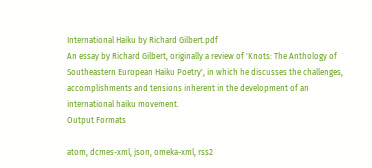International Haiku by Richard Gilbert.pdf
An essay by Richard Gilbert, originally a review of 'Knots: The Anthology of Southeastern European Haiku Poetry', in which he discusses the challenges, accomplishments and tensions inherent in the development of an international haiku movement.
Output Formats

atom, dcmes-xml, json, omeka-xml, rss2